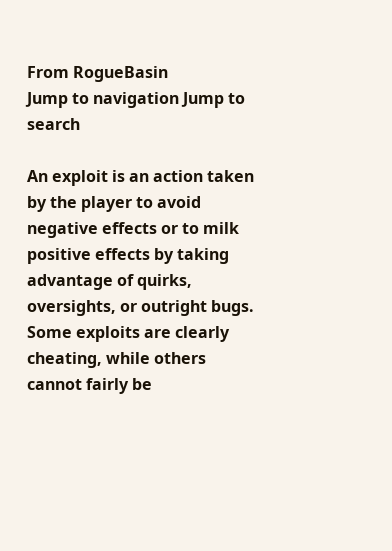From RogueBasin
Jump to navigation Jump to search

An exploit is an action taken by the player to avoid negative effects or to milk positive effects by taking advantage of quirks, oversights, or outright bugs. Some exploits are clearly cheating, while others cannot fairly be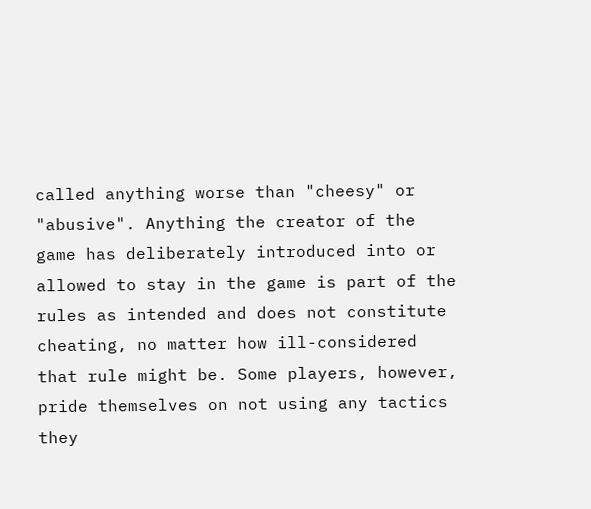called anything worse than "cheesy" or "abusive". Anything the creator of the game has deliberately introduced into or allowed to stay in the game is part of the rules as intended and does not constitute cheating, no matter how ill-considered that rule might be. Some players, however, pride themselves on not using any tactics they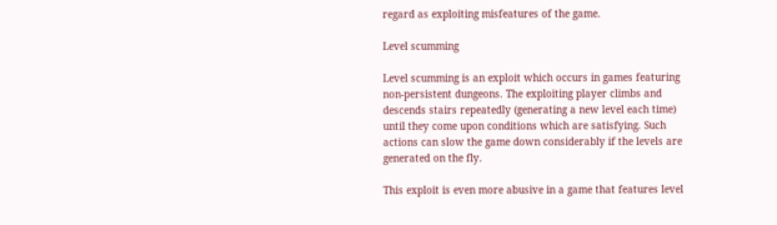regard as exploiting misfeatures of the game.

Level scumming

Level scumming is an exploit which occurs in games featuring non-persistent dungeons. The exploiting player climbs and descends stairs repeatedly (generating a new level each time) until they come upon conditions which are satisfying. Such actions can slow the game down considerably if the levels are generated on the fly.

This exploit is even more abusive in a game that features level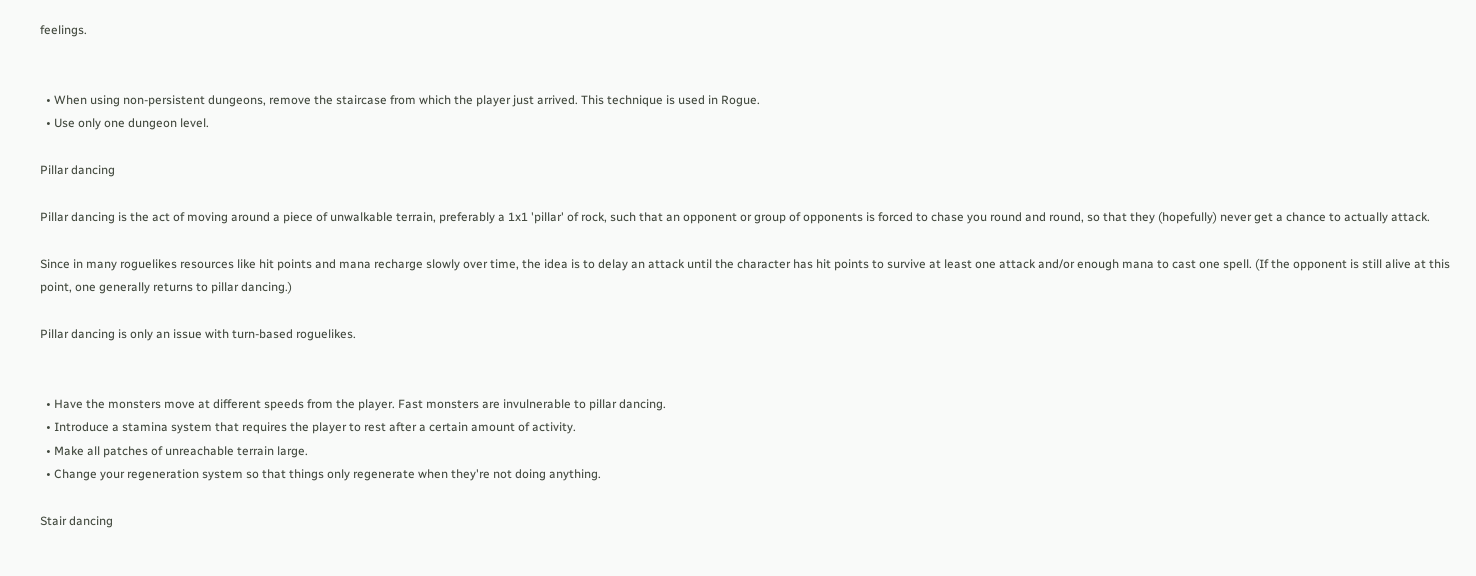feelings.


  • When using non-persistent dungeons, remove the staircase from which the player just arrived. This technique is used in Rogue.
  • Use only one dungeon level.

Pillar dancing

Pillar dancing is the act of moving around a piece of unwalkable terrain, preferably a 1x1 'pillar' of rock, such that an opponent or group of opponents is forced to chase you round and round, so that they (hopefully) never get a chance to actually attack.

Since in many roguelikes resources like hit points and mana recharge slowly over time, the idea is to delay an attack until the character has hit points to survive at least one attack and/or enough mana to cast one spell. (If the opponent is still alive at this point, one generally returns to pillar dancing.)

Pillar dancing is only an issue with turn-based roguelikes.


  • Have the monsters move at different speeds from the player. Fast monsters are invulnerable to pillar dancing.
  • Introduce a stamina system that requires the player to rest after a certain amount of activity.
  • Make all patches of unreachable terrain large.
  • Change your regeneration system so that things only regenerate when they're not doing anything.

Stair dancing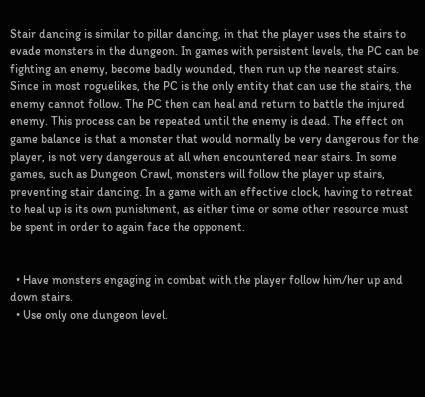Stair dancing is similar to pillar dancing, in that the player uses the stairs to evade monsters in the dungeon. In games with persistent levels, the PC can be fighting an enemy, become badly wounded, then run up the nearest stairs. Since in most roguelikes, the PC is the only entity that can use the stairs, the enemy cannot follow. The PC then can heal and return to battle the injured enemy. This process can be repeated until the enemy is dead. The effect on game balance is that a monster that would normally be very dangerous for the player, is not very dangerous at all when encountered near stairs. In some games, such as Dungeon Crawl, monsters will follow the player up stairs, preventing stair dancing. In a game with an effective clock, having to retreat to heal up is its own punishment, as either time or some other resource must be spent in order to again face the opponent.


  • Have monsters engaging in combat with the player follow him/her up and down stairs.
  • Use only one dungeon level.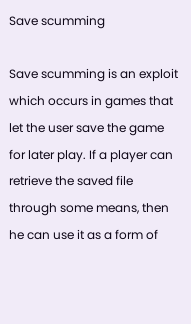Save scumming

Save scumming is an exploit which occurs in games that let the user save the game for later play. If a player can retrieve the saved file through some means, then he can use it as a form of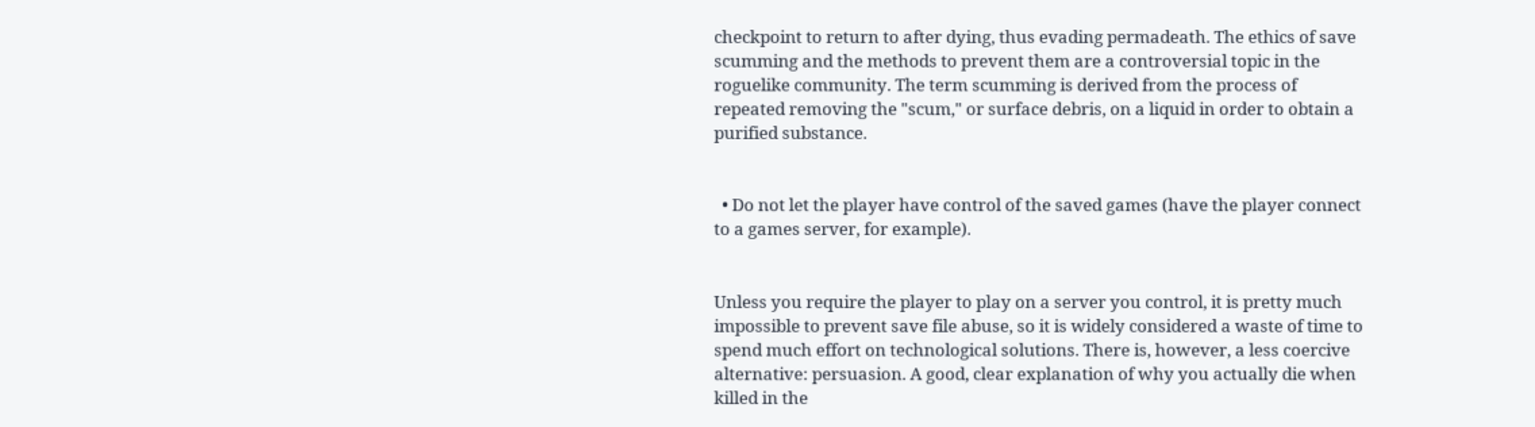checkpoint to return to after dying, thus evading permadeath. The ethics of save scumming and the methods to prevent them are a controversial topic in the roguelike community. The term scumming is derived from the process of repeated removing the "scum," or surface debris, on a liquid in order to obtain a purified substance.


  • Do not let the player have control of the saved games (have the player connect to a games server, for example).


Unless you require the player to play on a server you control, it is pretty much impossible to prevent save file abuse, so it is widely considered a waste of time to spend much effort on technological solutions. There is, however, a less coercive alternative: persuasion. A good, clear explanation of why you actually die when killed in the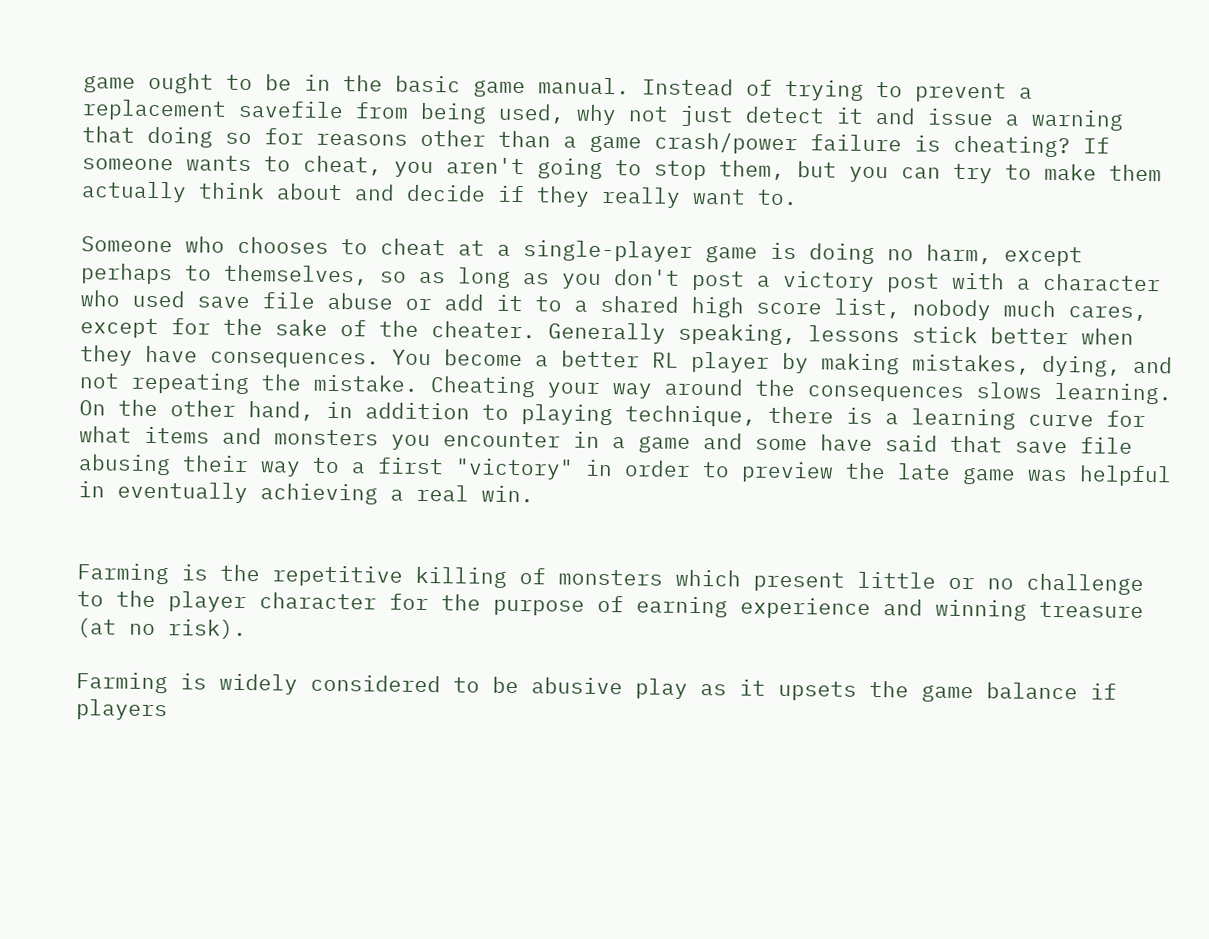game ought to be in the basic game manual. Instead of trying to prevent a replacement savefile from being used, why not just detect it and issue a warning that doing so for reasons other than a game crash/power failure is cheating? If someone wants to cheat, you aren't going to stop them, but you can try to make them actually think about and decide if they really want to.

Someone who chooses to cheat at a single-player game is doing no harm, except perhaps to themselves, so as long as you don't post a victory post with a character who used save file abuse or add it to a shared high score list, nobody much cares, except for the sake of the cheater. Generally speaking, lessons stick better when they have consequences. You become a better RL player by making mistakes, dying, and not repeating the mistake. Cheating your way around the consequences slows learning. On the other hand, in addition to playing technique, there is a learning curve for what items and monsters you encounter in a game and some have said that save file abusing their way to a first "victory" in order to preview the late game was helpful in eventually achieving a real win.


Farming is the repetitive killing of monsters which present little or no challenge to the player character for the purpose of earning experience and winning treasure (at no risk).

Farming is widely considered to be abusive play as it upsets the game balance if players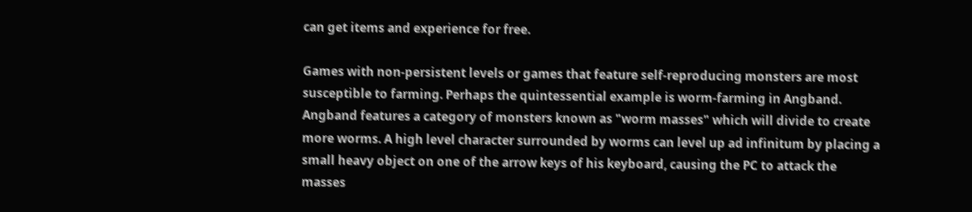can get items and experience for free.

Games with non-persistent levels or games that feature self-reproducing monsters are most susceptible to farming. Perhaps the quintessential example is worm-farming in Angband. Angband features a category of monsters known as "worm masses" which will divide to create more worms. A high level character surrounded by worms can level up ad infinitum by placing a small heavy object on one of the arrow keys of his keyboard, causing the PC to attack the masses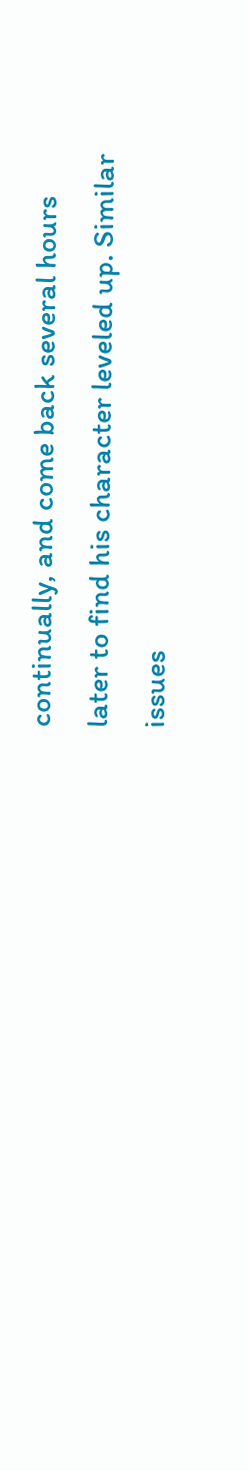continually, and come back several hours later to find his character leveled up. Similar issues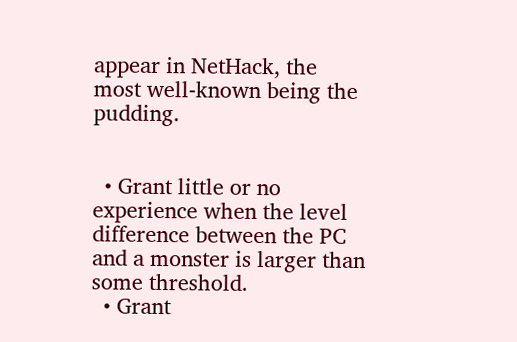appear in NetHack, the most well-known being the pudding.


  • Grant little or no experience when the level difference between the PC and a monster is larger than some threshold.
  • Grant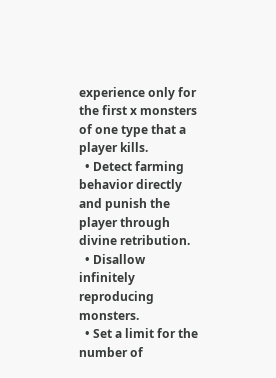experience only for the first x monsters of one type that a player kills.
  • Detect farming behavior directly and punish the player through divine retribution.
  • Disallow infinitely reproducing monsters.
  • Set a limit for the number of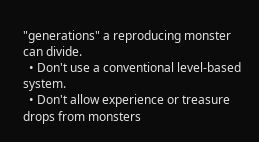"generations" a reproducing monster can divide.
  • Don't use a conventional level-based system.
  • Don't allow experience or treasure drops from monsters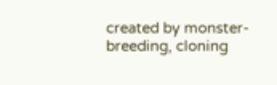created by monster-breeding, cloning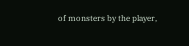of monsters by the player,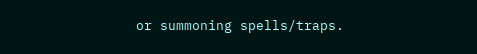or summoning spells/traps.